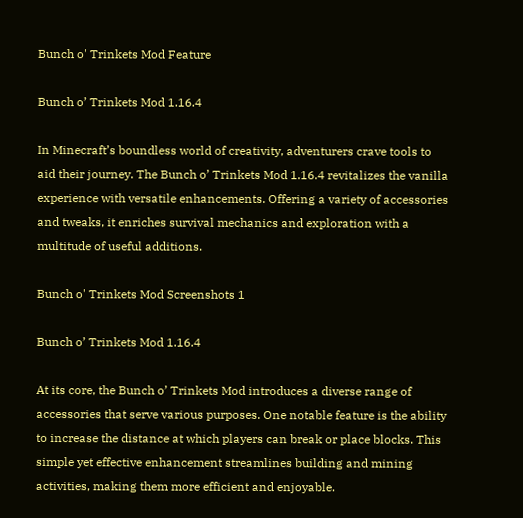Bunch o' Trinkets Mod Feature

Bunch o’ Trinkets Mod 1.16.4

In Minecraft’s boundless world of creativity, adventurers crave tools to aid their journey. The Bunch o’ Trinkets Mod 1.16.4 revitalizes the vanilla experience with versatile enhancements. Offering a variety of accessories and tweaks, it enriches survival mechanics and exploration with a multitude of useful additions.

Bunch o' Trinkets Mod Screenshots 1

Bunch o’ Trinkets Mod 1.16.4

At its core, the Bunch o’ Trinkets Mod introduces a diverse range of accessories that serve various purposes. One notable feature is the ability to increase the distance at which players can break or place blocks. This simple yet effective enhancement streamlines building and mining activities, making them more efficient and enjoyable.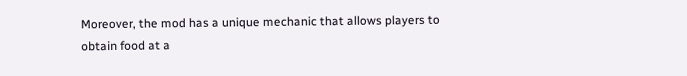Moreover, the mod has a unique mechanic that allows players to obtain food at a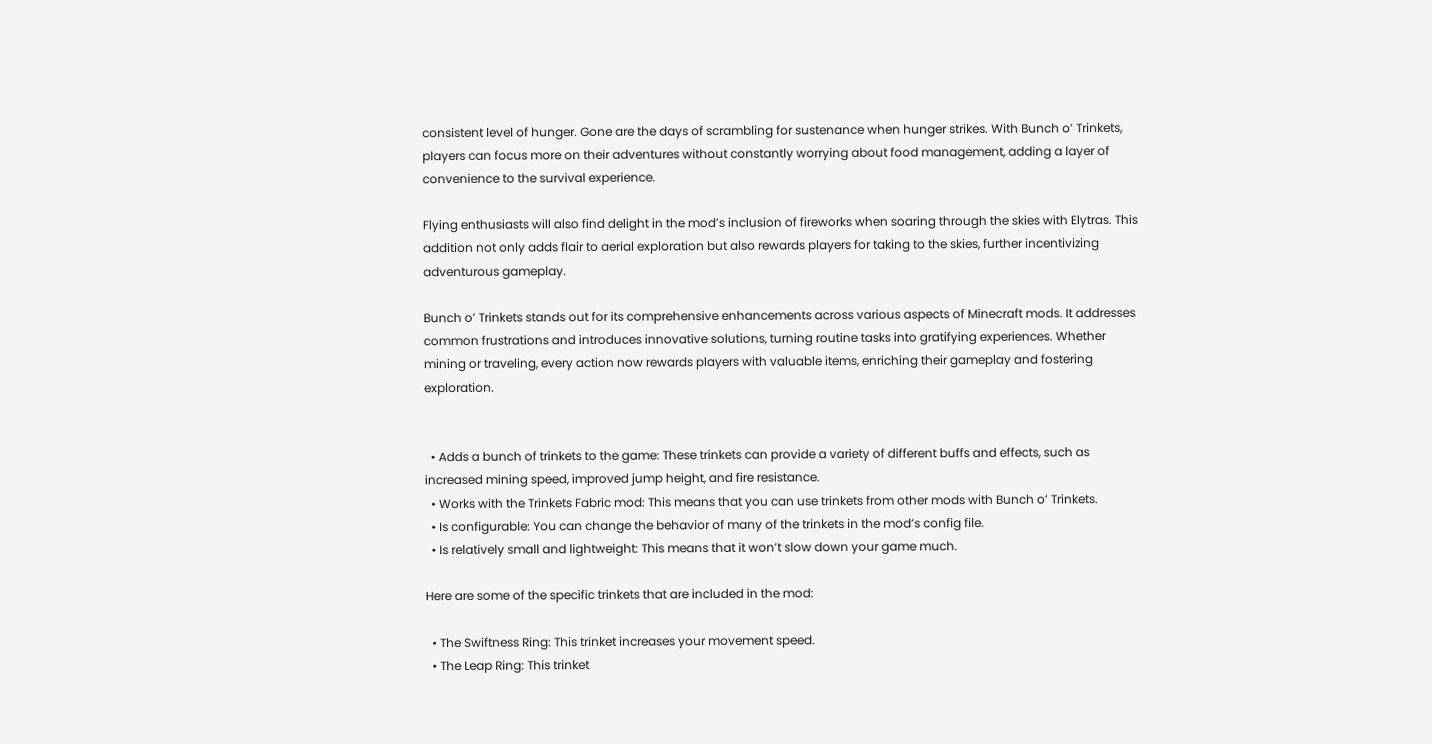consistent level of hunger. Gone are the days of scrambling for sustenance when hunger strikes. With Bunch o’ Trinkets, players can focus more on their adventures without constantly worrying about food management, adding a layer of convenience to the survival experience.

Flying enthusiasts will also find delight in the mod’s inclusion of fireworks when soaring through the skies with Elytras. This addition not only adds flair to aerial exploration but also rewards players for taking to the skies, further incentivizing adventurous gameplay.

Bunch o’ Trinkets stands out for its comprehensive enhancements across various aspects of Minecraft mods. It addresses common frustrations and introduces innovative solutions, turning routine tasks into gratifying experiences. Whether mining or traveling, every action now rewards players with valuable items, enriching their gameplay and fostering exploration.


  • Adds a bunch of trinkets to the game: These trinkets can provide a variety of different buffs and effects, such as increased mining speed, improved jump height, and fire resistance.
  • Works with the Trinkets Fabric mod: This means that you can use trinkets from other mods with Bunch o’ Trinkets.
  • Is configurable: You can change the behavior of many of the trinkets in the mod’s config file.
  • Is relatively small and lightweight: This means that it won’t slow down your game much.

Here are some of the specific trinkets that are included in the mod:

  • The Swiftness Ring: This trinket increases your movement speed.
  • The Leap Ring: This trinket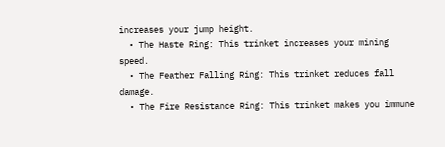increases your jump height.
  • The Haste Ring: This trinket increases your mining speed.
  • The Feather Falling Ring: This trinket reduces fall damage.
  • The Fire Resistance Ring: This trinket makes you immune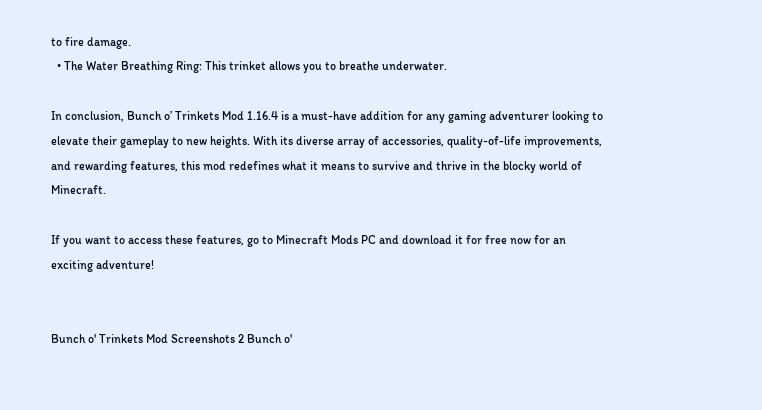to fire damage.
  • The Water Breathing Ring: This trinket allows you to breathe underwater.

In conclusion, Bunch o’ Trinkets Mod 1.16.4 is a must-have addition for any gaming adventurer looking to elevate their gameplay to new heights. With its diverse array of accessories, quality-of-life improvements, and rewarding features, this mod redefines what it means to survive and thrive in the blocky world of Minecraft.

If you want to access these features, go to Minecraft Mods PC and download it for free now for an exciting adventure!


Bunch o' Trinkets Mod Screenshots 2 Bunch o'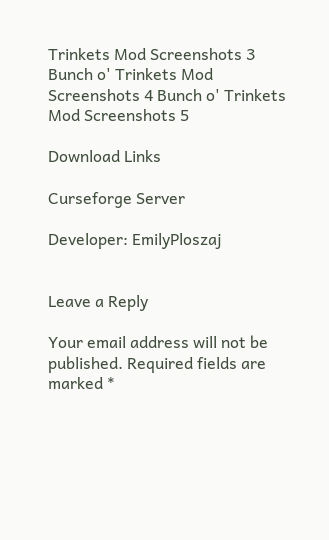Trinkets Mod Screenshots 3 Bunch o' Trinkets Mod Screenshots 4 Bunch o' Trinkets Mod Screenshots 5

Download Links

Curseforge Server

Developer: EmilyPloszaj


Leave a Reply

Your email address will not be published. Required fields are marked *